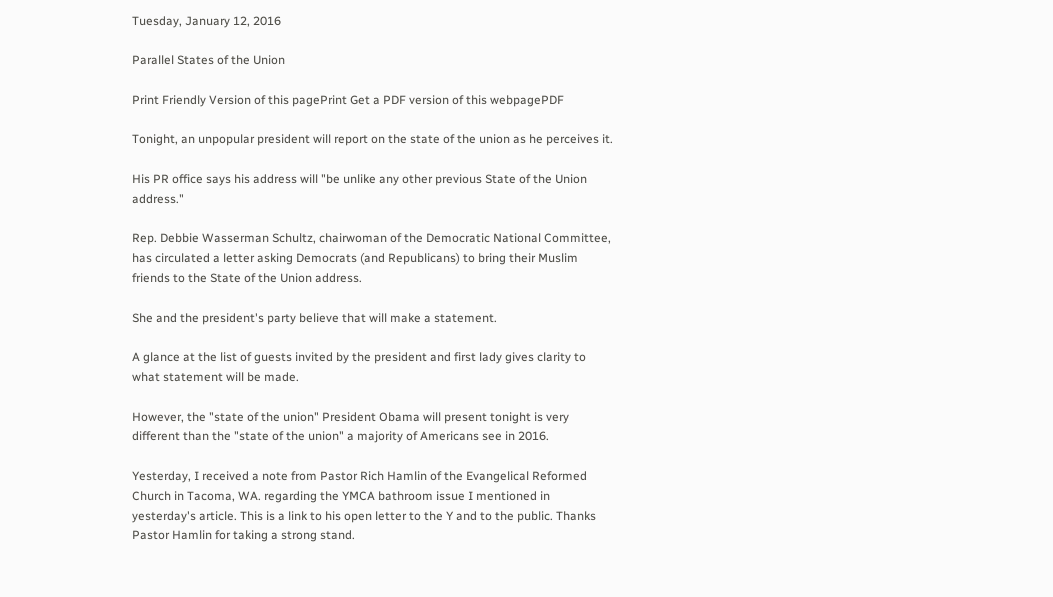Tuesday, January 12, 2016

Parallel States of the Union

Print Friendly Version of this pagePrint Get a PDF version of this webpagePDF

Tonight, an unpopular president will report on the state of the union as he perceives it.

His PR office says his address will "be unlike any other previous State of the Union address."

Rep. Debbie Wasserman Schultz, chairwoman of the Democratic National Committee, has circulated a letter asking Democrats (and Republicans) to bring their Muslim friends to the State of the Union address.

She and the president's party believe that will make a statement.

A glance at the list of guests invited by the president and first lady gives clarity to what statement will be made.

However, the "state of the union" President Obama will present tonight is very different than the "state of the union" a majority of Americans see in 2016.

Yesterday, I received a note from Pastor Rich Hamlin of the Evangelical Reformed Church in Tacoma, WA. regarding the YMCA bathroom issue I mentioned in yesterday's article. This is a link to his open letter to the Y and to the public. Thanks Pastor Hamlin for taking a strong stand.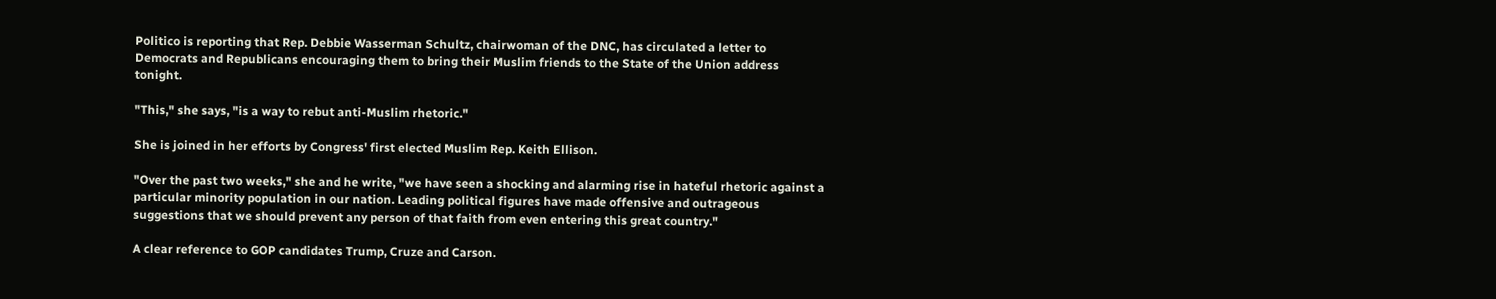Politico is reporting that Rep. Debbie Wasserman Schultz, chairwoman of the DNC, has circulated a letter to Democrats and Republicans encouraging them to bring their Muslim friends to the State of the Union address tonight.

"This," she says, "is a way to rebut anti-Muslim rhetoric."

She is joined in her efforts by Congress' first elected Muslim Rep. Keith Ellison.

"Over the past two weeks," she and he write, "we have seen a shocking and alarming rise in hateful rhetoric against a particular minority population in our nation. Leading political figures have made offensive and outrageous suggestions that we should prevent any person of that faith from even entering this great country."

A clear reference to GOP candidates Trump, Cruze and Carson.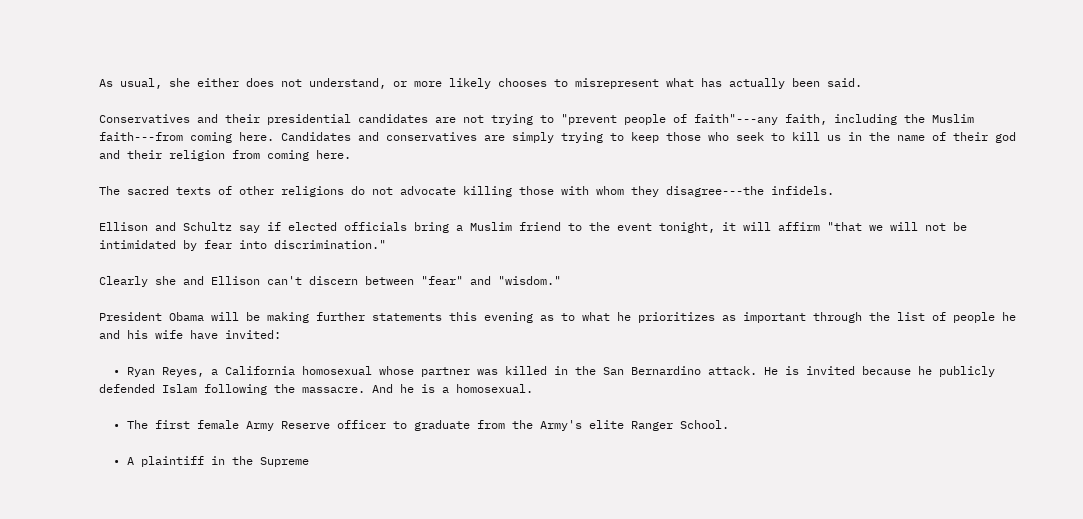As usual, she either does not understand, or more likely chooses to misrepresent what has actually been said.

Conservatives and their presidential candidates are not trying to "prevent people of faith"---any faith, including the Muslim faith---from coming here. Candidates and conservatives are simply trying to keep those who seek to kill us in the name of their god and their religion from coming here.

The sacred texts of other religions do not advocate killing those with whom they disagree---the infidels.

Ellison and Schultz say if elected officials bring a Muslim friend to the event tonight, it will affirm "that we will not be intimidated by fear into discrimination."

Clearly she and Ellison can't discern between "fear" and "wisdom."

President Obama will be making further statements this evening as to what he prioritizes as important through the list of people he and his wife have invited:

  • Ryan Reyes, a California homosexual whose partner was killed in the San Bernardino attack. He is invited because he publicly defended Islam following the massacre. And he is a homosexual.

  • The first female Army Reserve officer to graduate from the Army's elite Ranger School.

  • A plaintiff in the Supreme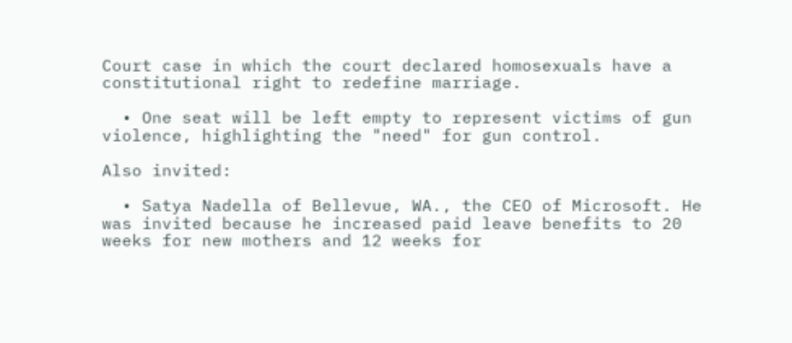Court case in which the court declared homosexuals have a constitutional right to redefine marriage.

  • One seat will be left empty to represent victims of gun violence, highlighting the "need" for gun control.

Also invited:

  • Satya Nadella of Bellevue, WA., the CEO of Microsoft. He was invited because he increased paid leave benefits to 20 weeks for new mothers and 12 weeks for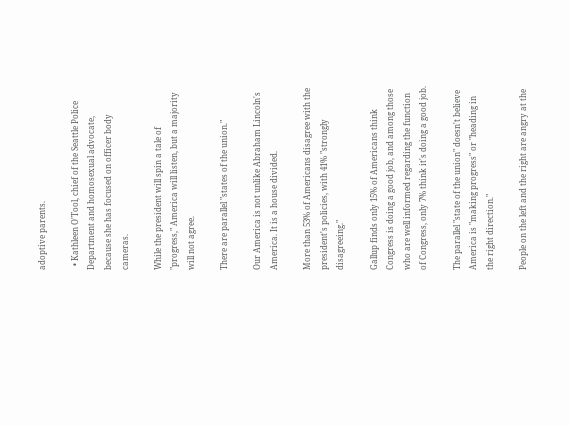adoptive parents.

  • Kathleen O'Tool, chief of the Seattle Police Department and homosexual advocate, because she has focused on officer body cameras.

While the president will spin a tale of "progress," America will listen, but a majority will not agree.

There are parallel "states of the union."

Our America is not unlike Abraham Lincoln's America. It is a house divided.

More than 53% of Americans disagree with the president's policies, with 41% "strongly disagreeing."

Gallup finds only 15% of Americans think Congress is doing a good job, and among those who are well informed regarding the function of Congress, only 7% think it's doing a good job.

The parallel "state of the union" doesn't believe America is "making progress" or "heading in the right direction."

People on the left and the right are angry at the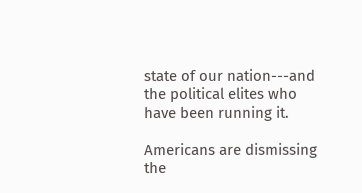state of our nation---and the political elites who have been running it.

Americans are dismissing the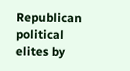Republican political elites by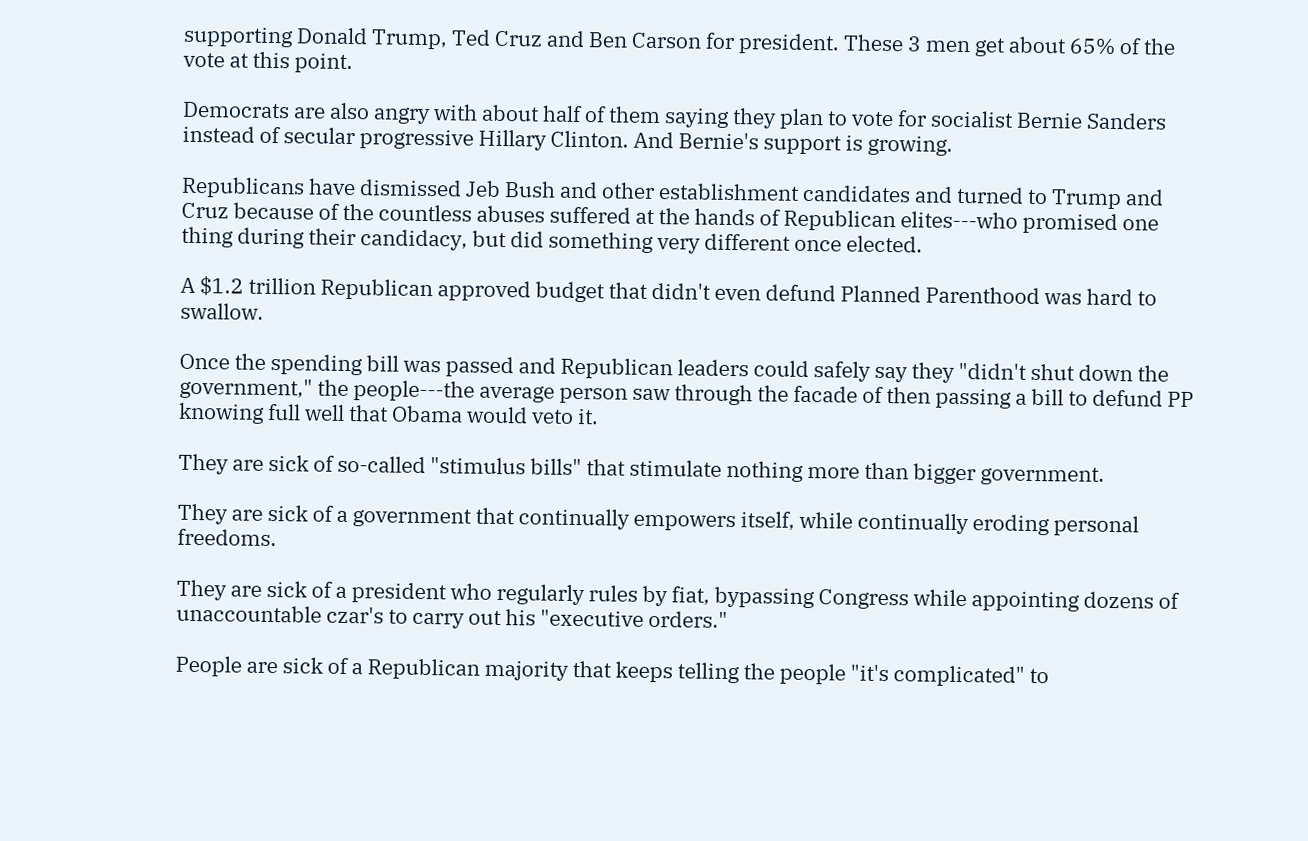supporting Donald Trump, Ted Cruz and Ben Carson for president. These 3 men get about 65% of the vote at this point.

Democrats are also angry with about half of them saying they plan to vote for socialist Bernie Sanders instead of secular progressive Hillary Clinton. And Bernie's support is growing.

Republicans have dismissed Jeb Bush and other establishment candidates and turned to Trump and Cruz because of the countless abuses suffered at the hands of Republican elites---who promised one thing during their candidacy, but did something very different once elected.

A $1.2 trillion Republican approved budget that didn't even defund Planned Parenthood was hard to swallow.

Once the spending bill was passed and Republican leaders could safely say they "didn't shut down the government," the people---the average person saw through the facade of then passing a bill to defund PP knowing full well that Obama would veto it.

They are sick of so-called "stimulus bills" that stimulate nothing more than bigger government.

They are sick of a government that continually empowers itself, while continually eroding personal freedoms.

They are sick of a president who regularly rules by fiat, bypassing Congress while appointing dozens of unaccountable czar's to carry out his "executive orders."

People are sick of a Republican majority that keeps telling the people "it's complicated" to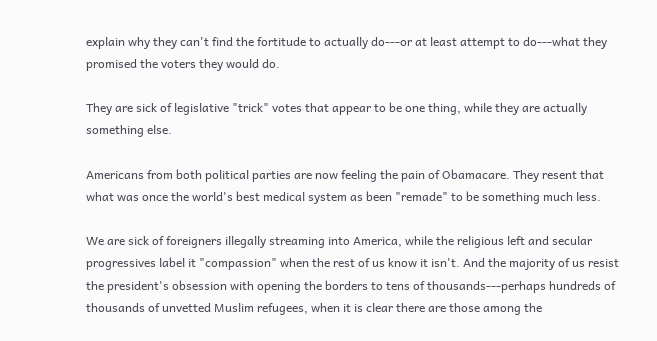explain why they can't find the fortitude to actually do---or at least attempt to do---what they promised the voters they would do.

They are sick of legislative "trick" votes that appear to be one thing, while they are actually something else.

Americans from both political parties are now feeling the pain of Obamacare. They resent that what was once the world's best medical system as been "remade" to be something much less.

We are sick of foreigners illegally streaming into America, while the religious left and secular progressives label it "compassion" when the rest of us know it isn't. And the majority of us resist the president's obsession with opening the borders to tens of thousands---perhaps hundreds of thousands of unvetted Muslim refugees, when it is clear there are those among the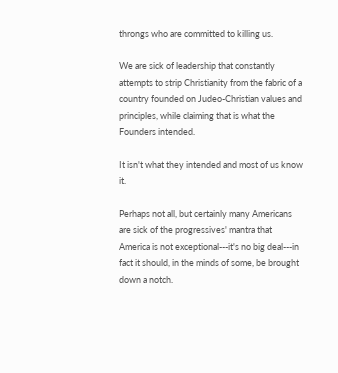throngs who are committed to killing us.

We are sick of leadership that constantly attempts to strip Christianity from the fabric of a country founded on Judeo-Christian values and principles, while claiming that is what the Founders intended.

It isn't what they intended and most of us know it.

Perhaps not all, but certainly many Americans are sick of the progressives' mantra that America is not exceptional---it's no big deal---in fact it should, in the minds of some, be brought down a notch.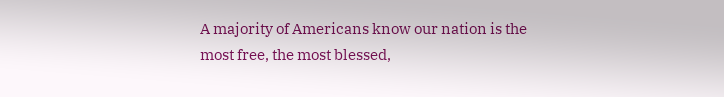A majority of Americans know our nation is the most free, the most blessed,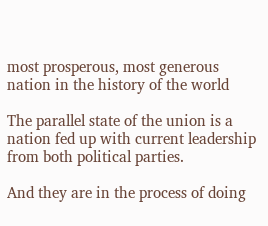most prosperous, most generous nation in the history of the world

The parallel state of the union is a nation fed up with current leadership from both political parties.

And they are in the process of doing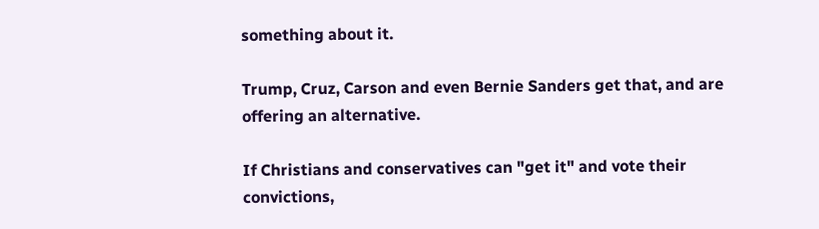something about it.

Trump, Cruz, Carson and even Bernie Sanders get that, and are offering an alternative.

If Christians and conservatives can "get it" and vote their convictions,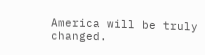America will be truly changed.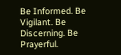Be Informed. Be Vigilant. Be Discerning. Be Prayerful.